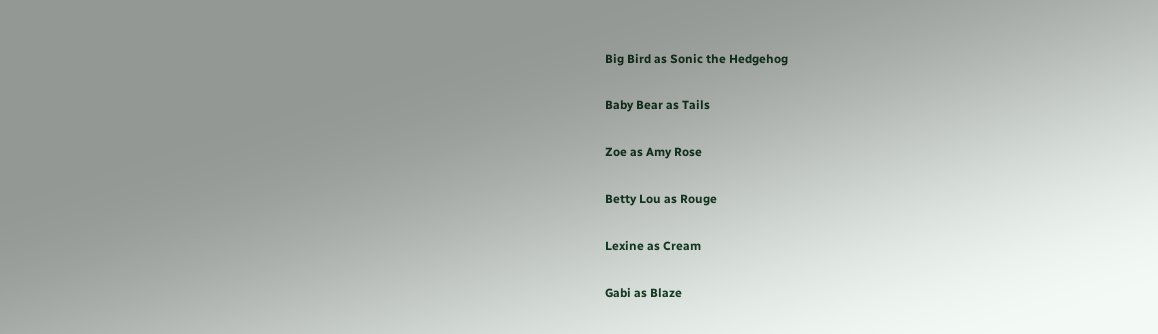Big Bird as Sonic the Hedgehog

Baby Bear as Tails

Zoe as Amy Rose

Betty Lou as Rouge

Lexine as Cream

Gabi as Blaze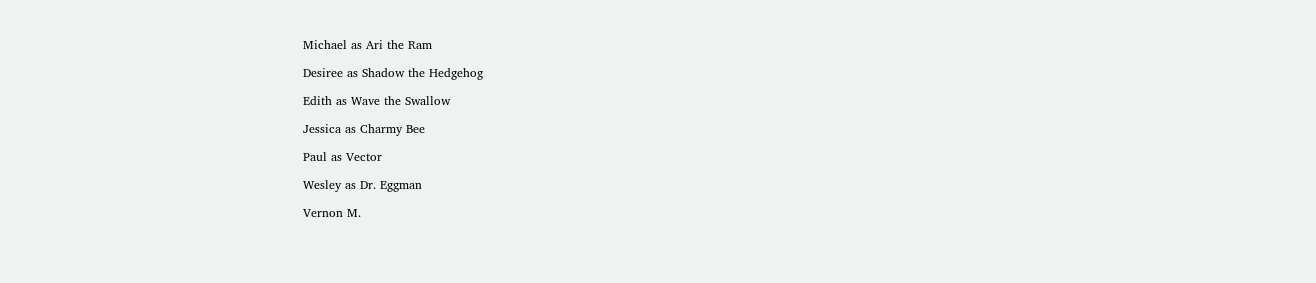Michael as Ari the Ram

Desiree as Shadow the Hedgehog

Edith as Wave the Swallow

Jessica as Charmy Bee

Paul as Vector

Wesley as Dr. Eggman

Vernon M.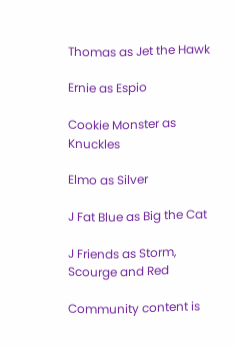Thomas as Jet the Hawk

Ernie as Espio

Cookie Monster as Knuckles

Elmo as Silver

J Fat Blue as Big the Cat

J Friends as Storm, Scourge and Red

Community content is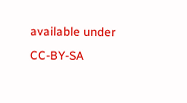available under CC-BY-SA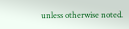unless otherwise noted.